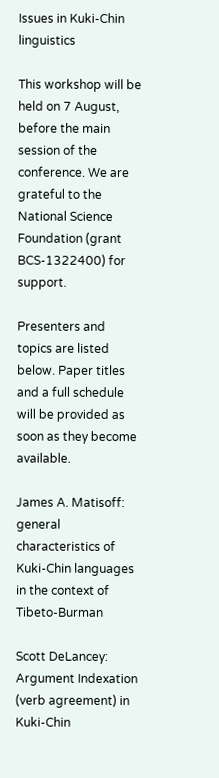Issues in Kuki-Chin linguistics

This workshop will be held on 7 August, before the main session of the conference. We are grateful to the National Science Foundation (grant BCS-1322400) for support.

Presenters and topics are listed below. Paper titles and a full schedule will be provided as soon as they become available.

James A. Matisoff: general characteristics of Kuki-Chin languages in the context of Tibeto-Burman

Scott DeLancey: Argument Indexation (verb agreement) in Kuki-Chin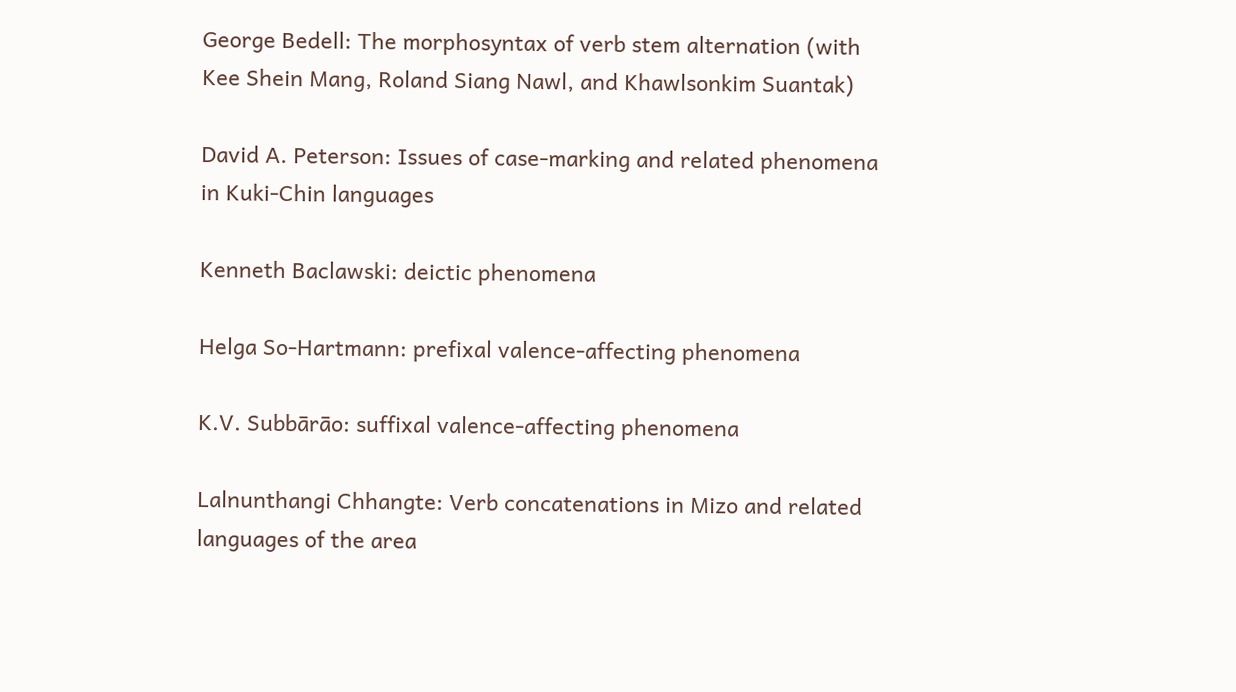George Bedell: The morphosyntax of verb stem alternation (with Kee Shein Mang, Roland Siang Nawl, and Khawlsonkim Suantak)

David A. Peterson: Issues of case-marking and related phenomena in Kuki-Chin languages

Kenneth Baclawski: deictic phenomena

Helga So-Hartmann: prefixal valence-affecting phenomena

K.V. Subbārāo: suffixal valence-affecting phenomena

Lalnunthangi Chhangte: Verb concatenations in Mizo and related languages of the area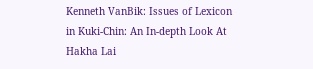Kenneth VanBik: Issues of Lexicon in Kuki-Chin: An In-depth Look At Hakha Lai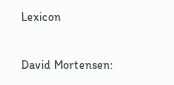Lexicon

David Mortensen: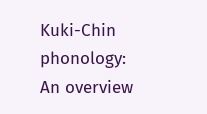Kuki-Chin phonology: An overview